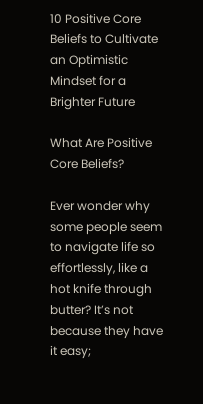10 Positive Core Beliefs to Cultivate an Optimistic Mindset for a Brighter Future

What Are Positive Core Beliefs?

Ever wonder why some people seem to navigate life so effortlessly, like a hot knife through butter? It’s not because they have it easy;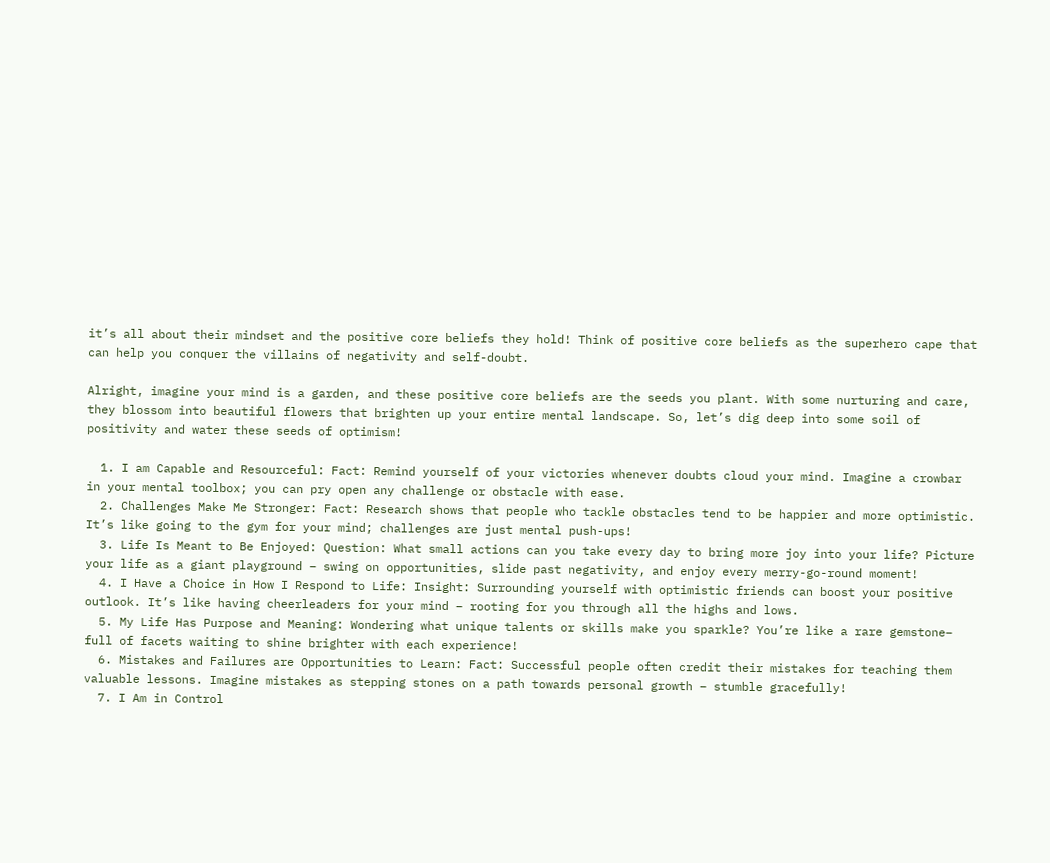it’s all about their mindset and the positive core beliefs they hold! Think of positive core beliefs as the superhero cape that can help you conquer the villains of negativity and self-doubt.

Alright, imagine your mind is a garden, and these positive core beliefs are the seeds you plant. With some nurturing and care, they blossom into beautiful flowers that brighten up your entire mental landscape. So, let’s dig deep into some soil of positivity and water these seeds of optimism!

  1. I am Capable and Resourceful: Fact: Remind yourself of your victories whenever doubts cloud your mind. Imagine a crowbar in your mental toolbox; you can pry open any challenge or obstacle with ease.
  2. Challenges Make Me Stronger: Fact: Research shows that people who tackle obstacles tend to be happier and more optimistic. It’s like going to the gym for your mind; challenges are just mental push-ups!
  3. Life Is Meant to Be Enjoyed: Question: What small actions can you take every day to bring more joy into your life? Picture your life as a giant playground – swing on opportunities, slide past negativity, and enjoy every merry-go-round moment!
  4. I Have a Choice in How I Respond to Life: Insight: Surrounding yourself with optimistic friends can boost your positive outlook. It’s like having cheerleaders for your mind – rooting for you through all the highs and lows.
  5. My Life Has Purpose and Meaning: Wondering what unique talents or skills make you sparkle? You’re like a rare gemstone– full of facets waiting to shine brighter with each experience!
  6. Mistakes and Failures are Opportunities to Learn: Fact: Successful people often credit their mistakes for teaching them valuable lessons. Imagine mistakes as stepping stones on a path towards personal growth – stumble gracefully!
  7. I Am in Control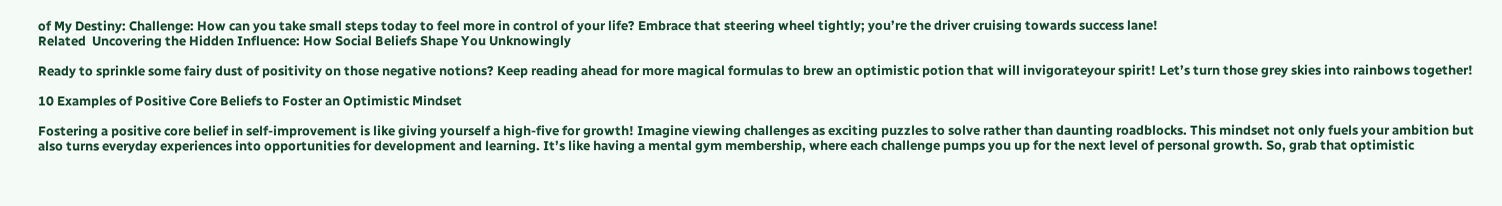of My Destiny: Challenge: How can you take small steps today to feel more in control of your life? Embrace that steering wheel tightly; you’re the driver cruising towards success lane!
Related  Uncovering the Hidden Influence: How Social Beliefs Shape You Unknowingly

Ready to sprinkle some fairy dust of positivity on those negative notions? Keep reading ahead for more magical formulas to brew an optimistic potion that will invigorateyour spirit! Let’s turn those grey skies into rainbows together!

10 Examples of Positive Core Beliefs to Foster an Optimistic Mindset

Fostering a positive core belief in self-improvement is like giving yourself a high-five for growth! Imagine viewing challenges as exciting puzzles to solve rather than daunting roadblocks. This mindset not only fuels your ambition but also turns everyday experiences into opportunities for development and learning. It’s like having a mental gym membership, where each challenge pumps you up for the next level of personal growth. So, grab that optimistic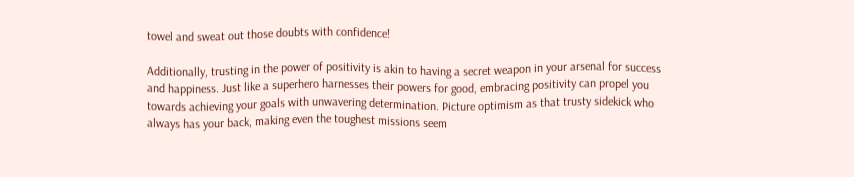towel and sweat out those doubts with confidence!

Additionally, trusting in the power of positivity is akin to having a secret weapon in your arsenal for success and happiness. Just like a superhero harnesses their powers for good, embracing positivity can propel you towards achieving your goals with unwavering determination. Picture optimism as that trusty sidekick who always has your back, making even the toughest missions seem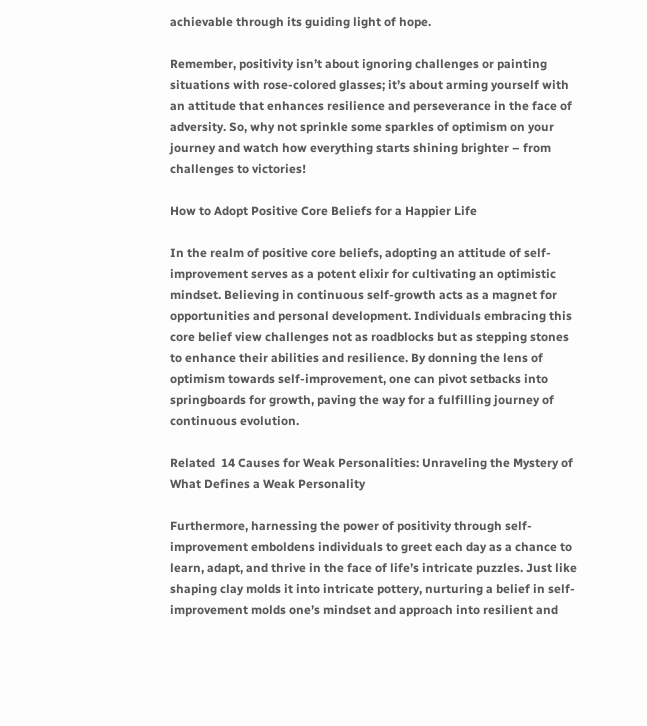achievable through its guiding light of hope.

Remember, positivity isn’t about ignoring challenges or painting situations with rose-colored glasses; it’s about arming yourself with an attitude that enhances resilience and perseverance in the face of adversity. So, why not sprinkle some sparkles of optimism on your journey and watch how everything starts shining brighter – from challenges to victories!

How to Adopt Positive Core Beliefs for a Happier Life

In the realm of positive core beliefs, adopting an attitude of self-improvement serves as a potent elixir for cultivating an optimistic mindset. Believing in continuous self-growth acts as a magnet for opportunities and personal development. Individuals embracing this core belief view challenges not as roadblocks but as stepping stones to enhance their abilities and resilience. By donning the lens of optimism towards self-improvement, one can pivot setbacks into springboards for growth, paving the way for a fulfilling journey of continuous evolution.

Related  14 Causes for Weak Personalities: Unraveling the Mystery of What Defines a Weak Personality

Furthermore, harnessing the power of positivity through self-improvement emboldens individuals to greet each day as a chance to learn, adapt, and thrive in the face of life’s intricate puzzles. Just like shaping clay molds it into intricate pottery, nurturing a belief in self-improvement molds one’s mindset and approach into resilient and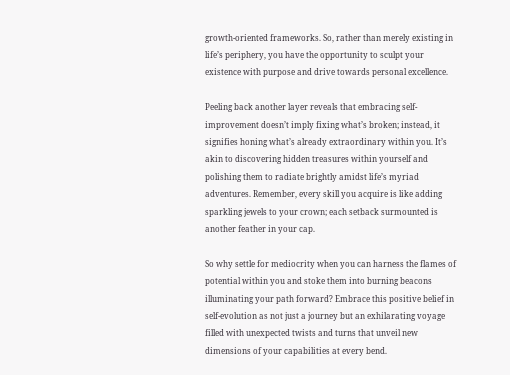growth-oriented frameworks. So, rather than merely existing in life’s periphery, you have the opportunity to sculpt your existence with purpose and drive towards personal excellence.

Peeling back another layer reveals that embracing self-improvement doesn’t imply fixing what’s broken; instead, it signifies honing what’s already extraordinary within you. It’s akin to discovering hidden treasures within yourself and polishing them to radiate brightly amidst life’s myriad adventures. Remember, every skill you acquire is like adding sparkling jewels to your crown; each setback surmounted is another feather in your cap.

So why settle for mediocrity when you can harness the flames of potential within you and stoke them into burning beacons illuminating your path forward? Embrace this positive belief in self-evolution as not just a journey but an exhilarating voyage filled with unexpected twists and turns that unveil new dimensions of your capabilities at every bend.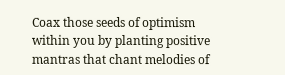Coax those seeds of optimism within you by planting positive mantras that chant melodies of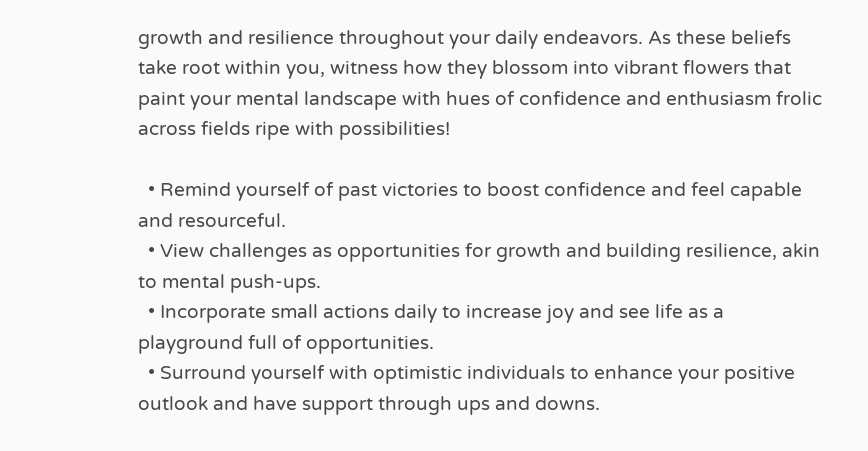growth and resilience throughout your daily endeavors. As these beliefs take root within you, witness how they blossom into vibrant flowers that paint your mental landscape with hues of confidence and enthusiasm frolic across fields ripe with possibilities!

  • Remind yourself of past victories to boost confidence and feel capable and resourceful.
  • View challenges as opportunities for growth and building resilience, akin to mental push-ups.
  • Incorporate small actions daily to increase joy and see life as a playground full of opportunities.
  • Surround yourself with optimistic individuals to enhance your positive outlook and have support through ups and downs.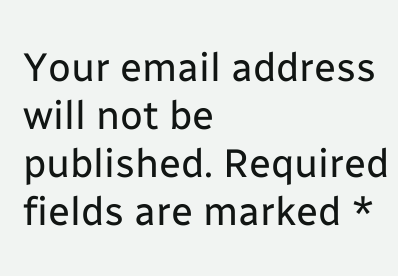Your email address will not be published. Required fields are marked *